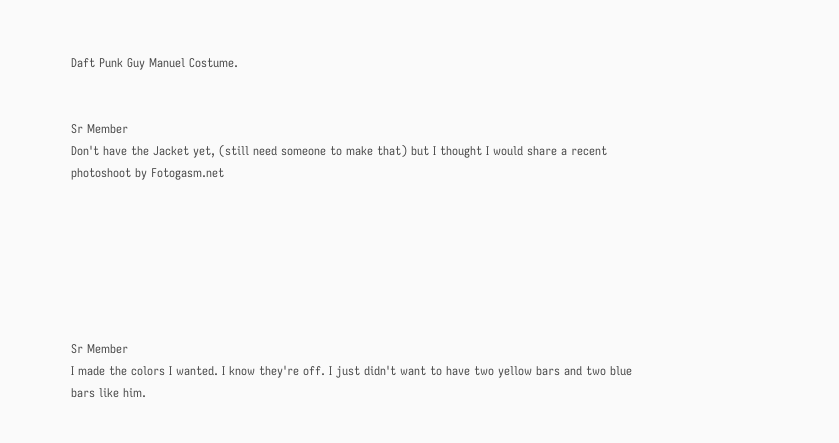Daft Punk Guy Manuel Costume.


Sr Member
Don't have the Jacket yet, (still need someone to make that) but I thought I would share a recent photoshoot by Fotogasm.net







Sr Member
I made the colors I wanted. I know they're off. I just didn't want to have two yellow bars and two blue bars like him.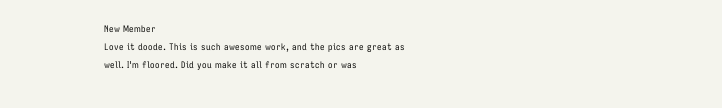New Member
Love it doode. This is such awesome work, and the pics are great as well. I'm floored. Did you make it all from scratch or was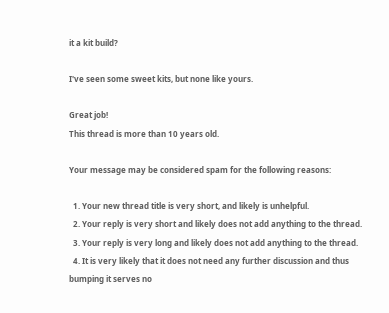it a kit build?

I've seen some sweet kits, but none like yours.

Great job!
This thread is more than 10 years old.

Your message may be considered spam for the following reasons:

  1. Your new thread title is very short, and likely is unhelpful.
  2. Your reply is very short and likely does not add anything to the thread.
  3. Your reply is very long and likely does not add anything to the thread.
  4. It is very likely that it does not need any further discussion and thus bumping it serves no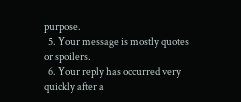purpose.
  5. Your message is mostly quotes or spoilers.
  6. Your reply has occurred very quickly after a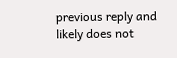previous reply and likely does not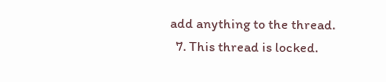add anything to the thread.
  7. This thread is locked.